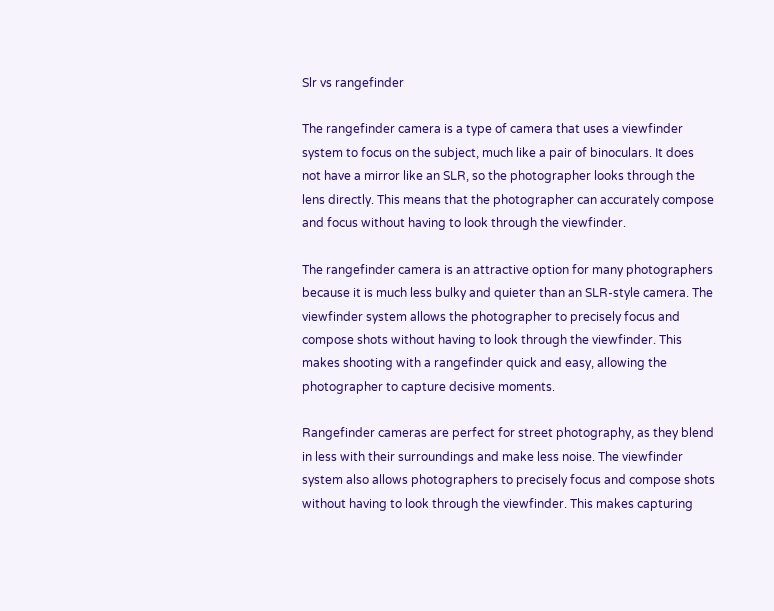Slr vs rangefinder

The rangefinder camera is a type of camera that uses a viewfinder system to focus on the subject, much like a pair of binoculars. It does not have a mirror like an SLR, so the photographer looks through the lens directly. This means that the photographer can accurately compose and focus without having to look through the viewfinder.

The rangefinder camera is an attractive option for many photographers because it is much less bulky and quieter than an SLR-style camera. The viewfinder system allows the photographer to precisely focus and compose shots without having to look through the viewfinder. This makes shooting with a rangefinder quick and easy, allowing the photographer to capture decisive moments.

Rangefinder cameras are perfect for street photography, as they blend in less with their surroundings and make less noise. The viewfinder system also allows photographers to precisely focus and compose shots without having to look through the viewfinder. This makes capturing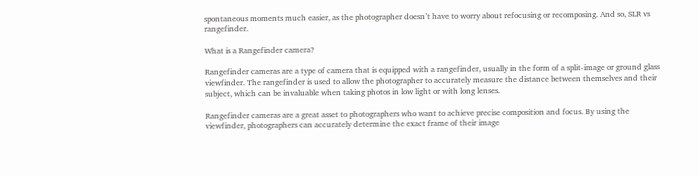spontaneous moments much easier, as the photographer doesn’t have to worry about refocusing or recomposing. And so, SLR vs rangefinder.

What is a Rangefinder camera?

Rangefinder cameras are a type of camera that is equipped with a rangefinder, usually in the form of a split-image or ground glass viewfinder. The rangefinder is used to allow the photographer to accurately measure the distance between themselves and their subject, which can be invaluable when taking photos in low light or with long lenses.

Rangefinder cameras are a great asset to photographers who want to achieve precise composition and focus. By using the viewfinder, photographers can accurately determine the exact frame of their image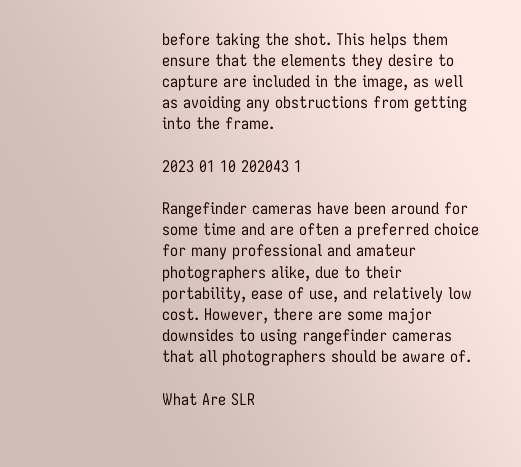before taking the shot. This helps them ensure that the elements they desire to capture are included in the image, as well as avoiding any obstructions from getting into the frame.

2023 01 10 202043 1

Rangefinder cameras have been around for some time and are often a preferred choice for many professional and amateur photographers alike, due to their portability, ease of use, and relatively low cost. However, there are some major downsides to using rangefinder cameras that all photographers should be aware of.

What Are SLR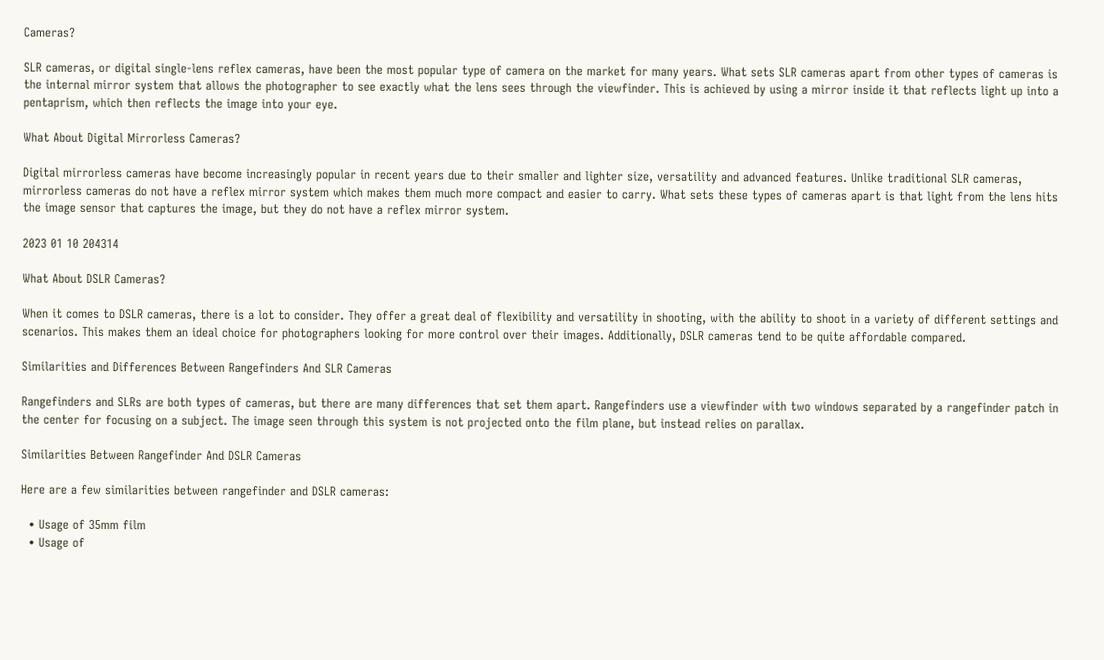Cameras?

SLR cameras, or digital single-lens reflex cameras, have been the most popular type of camera on the market for many years. What sets SLR cameras apart from other types of cameras is the internal mirror system that allows the photographer to see exactly what the lens sees through the viewfinder. This is achieved by using a mirror inside it that reflects light up into a pentaprism, which then reflects the image into your eye.

What About Digital Mirrorless Cameras?

Digital mirrorless cameras have become increasingly popular in recent years due to their smaller and lighter size, versatility and advanced features. Unlike traditional SLR cameras, mirrorless cameras do not have a reflex mirror system which makes them much more compact and easier to carry. What sets these types of cameras apart is that light from the lens hits the image sensor that captures the image, but they do not have a reflex mirror system.

2023 01 10 204314

What About DSLR Cameras?

When it comes to DSLR cameras, there is a lot to consider. They offer a great deal of flexibility and versatility in shooting, with the ability to shoot in a variety of different settings and scenarios. This makes them an ideal choice for photographers looking for more control over their images. Additionally, DSLR cameras tend to be quite affordable compared.

Similarities and Differences Between Rangefinders And SLR Cameras

Rangefinders and SLRs are both types of cameras, but there are many differences that set them apart. Rangefinders use a viewfinder with two windows separated by a rangefinder patch in the center for focusing on a subject. The image seen through this system is not projected onto the film plane, but instead relies on parallax.

Similarities Between Rangefinder And DSLR Cameras

Here are a few similarities between rangefinder and DSLR cameras:

  • Usage of 35mm film
  • Usage of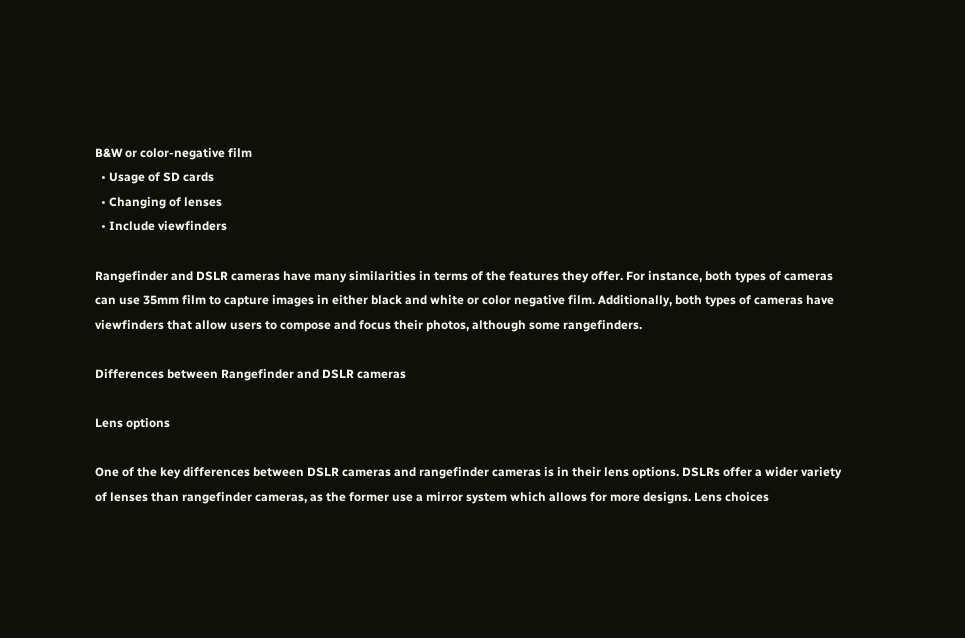B&W or color-negative film
  • Usage of SD cards
  • Changing of lenses
  • Include viewfinders

Rangefinder and DSLR cameras have many similarities in terms of the features they offer. For instance, both types of cameras can use 35mm film to capture images in either black and white or color negative film. Additionally, both types of cameras have viewfinders that allow users to compose and focus their photos, although some rangefinders.

Differences between Rangefinder and DSLR cameras

Lens options

One of the key differences between DSLR cameras and rangefinder cameras is in their lens options. DSLRs offer a wider variety of lenses than rangefinder cameras, as the former use a mirror system which allows for more designs. Lens choices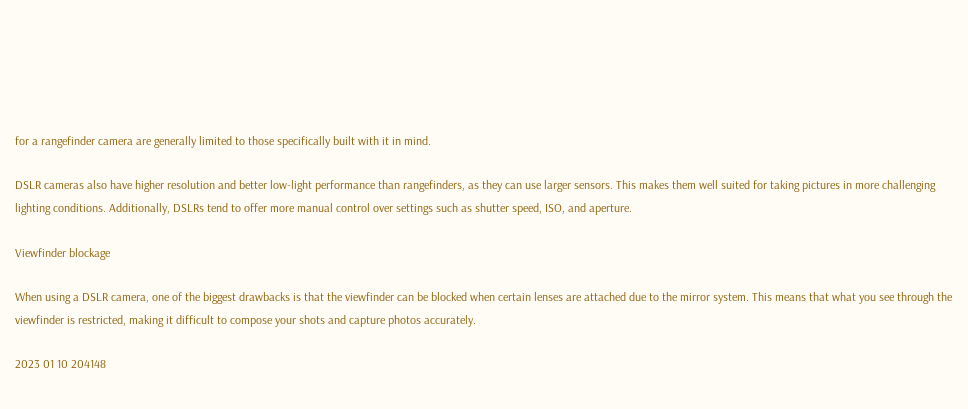for a rangefinder camera are generally limited to those specifically built with it in mind.

DSLR cameras also have higher resolution and better low-light performance than rangefinders, as they can use larger sensors. This makes them well suited for taking pictures in more challenging lighting conditions. Additionally, DSLRs tend to offer more manual control over settings such as shutter speed, ISO, and aperture.

Viewfinder blockage

When using a DSLR camera, one of the biggest drawbacks is that the viewfinder can be blocked when certain lenses are attached due to the mirror system. This means that what you see through the viewfinder is restricted, making it difficult to compose your shots and capture photos accurately.

2023 01 10 204148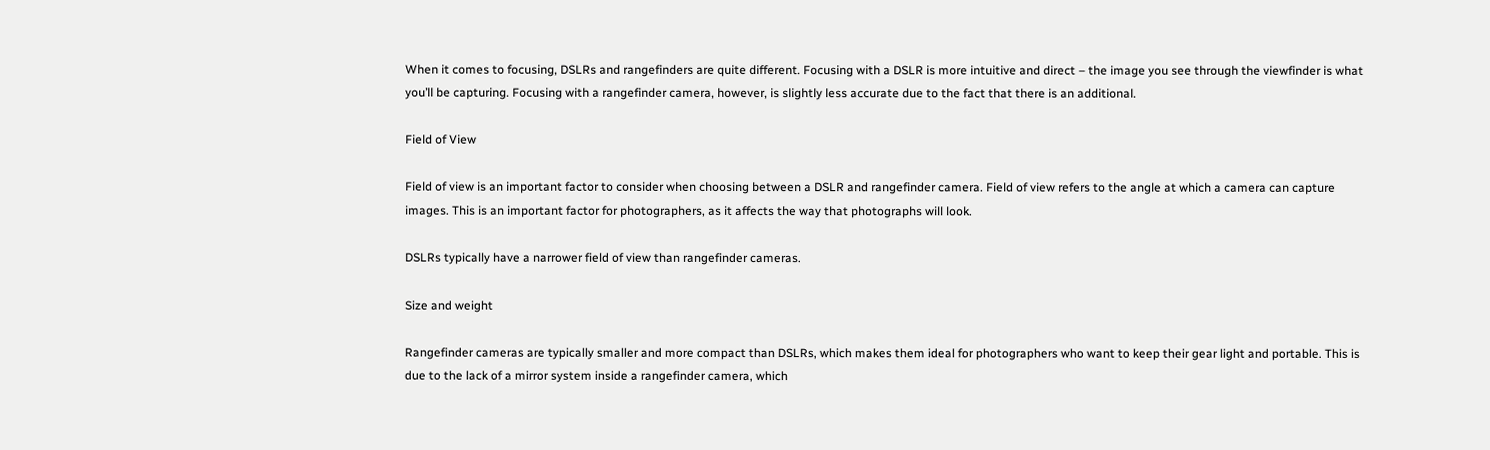When it comes to focusing, DSLRs and rangefinders are quite different. Focusing with a DSLR is more intuitive and direct – the image you see through the viewfinder is what you’ll be capturing. Focusing with a rangefinder camera, however, is slightly less accurate due to the fact that there is an additional.

Field of View

Field of view is an important factor to consider when choosing between a DSLR and rangefinder camera. Field of view refers to the angle at which a camera can capture images. This is an important factor for photographers, as it affects the way that photographs will look.

DSLRs typically have a narrower field of view than rangefinder cameras.

Size and weight

Rangefinder cameras are typically smaller and more compact than DSLRs, which makes them ideal for photographers who want to keep their gear light and portable. This is due to the lack of a mirror system inside a rangefinder camera, which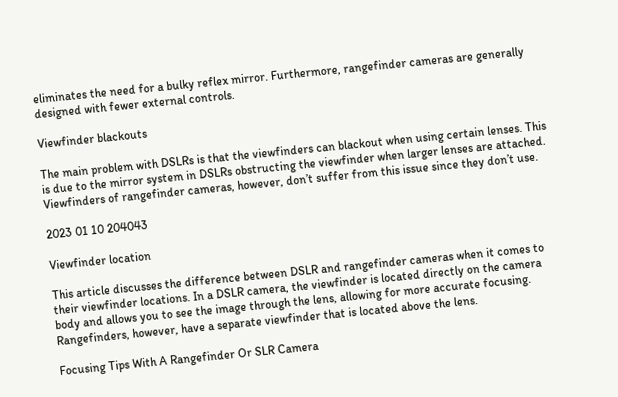eliminates the need for a bulky reflex mirror. Furthermore, rangefinder cameras are generally designed with fewer external controls.

Viewfinder blackouts

The main problem with DSLRs is that the viewfinders can blackout when using certain lenses. This is due to the mirror system in DSLRs obstructing the viewfinder when larger lenses are attached. Viewfinders of rangefinder cameras, however, don’t suffer from this issue since they don’t use.

2023 01 10 204043

Viewfinder location

This article discusses the difference between DSLR and rangefinder cameras when it comes to their viewfinder locations. In a DSLR camera, the viewfinder is located directly on the camera body and allows you to see the image through the lens, allowing for more accurate focusing. Rangefinders, however, have a separate viewfinder that is located above the lens.

Focusing Tips With A Rangefinder Or SLR Camera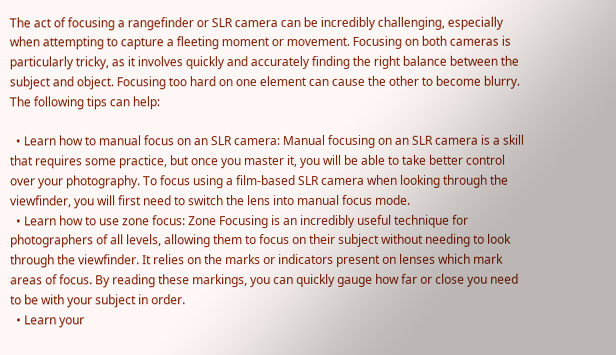The act of focusing a rangefinder or SLR camera can be incredibly challenging, especially when attempting to capture a fleeting moment or movement. Focusing on both cameras is particularly tricky, as it involves quickly and accurately finding the right balance between the subject and object. Focusing too hard on one element can cause the other to become blurry. The following tips can help:

  • Learn how to manual focus on an SLR camera: Manual focusing on an SLR camera is a skill that requires some practice, but once you master it, you will be able to take better control over your photography. To focus using a film-based SLR camera when looking through the viewfinder, you will first need to switch the lens into manual focus mode.
  • Learn how to use zone focus: Zone Focusing is an incredibly useful technique for photographers of all levels, allowing them to focus on their subject without needing to look through the viewfinder. It relies on the marks or indicators present on lenses which mark areas of focus. By reading these markings, you can quickly gauge how far or close you need to be with your subject in order.
  • Learn your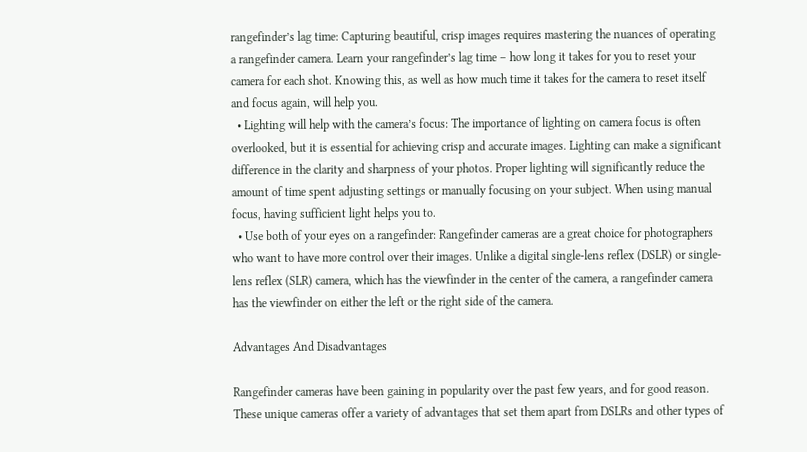rangefinder’s lag time: Capturing beautiful, crisp images requires mastering the nuances of operating a rangefinder camera. Learn your rangefinder’s lag time – how long it takes for you to reset your camera for each shot. Knowing this, as well as how much time it takes for the camera to reset itself and focus again, will help you.
  • Lighting will help with the camera’s focus: The importance of lighting on camera focus is often overlooked, but it is essential for achieving crisp and accurate images. Lighting can make a significant difference in the clarity and sharpness of your photos. Proper lighting will significantly reduce the amount of time spent adjusting settings or manually focusing on your subject. When using manual focus, having sufficient light helps you to.
  • Use both of your eyes on a rangefinder: Rangefinder cameras are a great choice for photographers who want to have more control over their images. Unlike a digital single-lens reflex (DSLR) or single-lens reflex (SLR) camera, which has the viewfinder in the center of the camera, a rangefinder camera has the viewfinder on either the left or the right side of the camera.

Advantages And Disadvantages

Rangefinder cameras have been gaining in popularity over the past few years, and for good reason. These unique cameras offer a variety of advantages that set them apart from DSLRs and other types of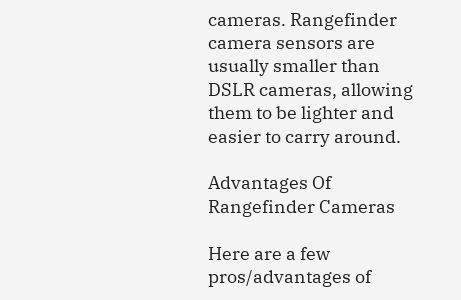cameras. Rangefinder camera sensors are usually smaller than DSLR cameras, allowing them to be lighter and easier to carry around.

Advantages Of Rangefinder Cameras

Here are a few pros/advantages of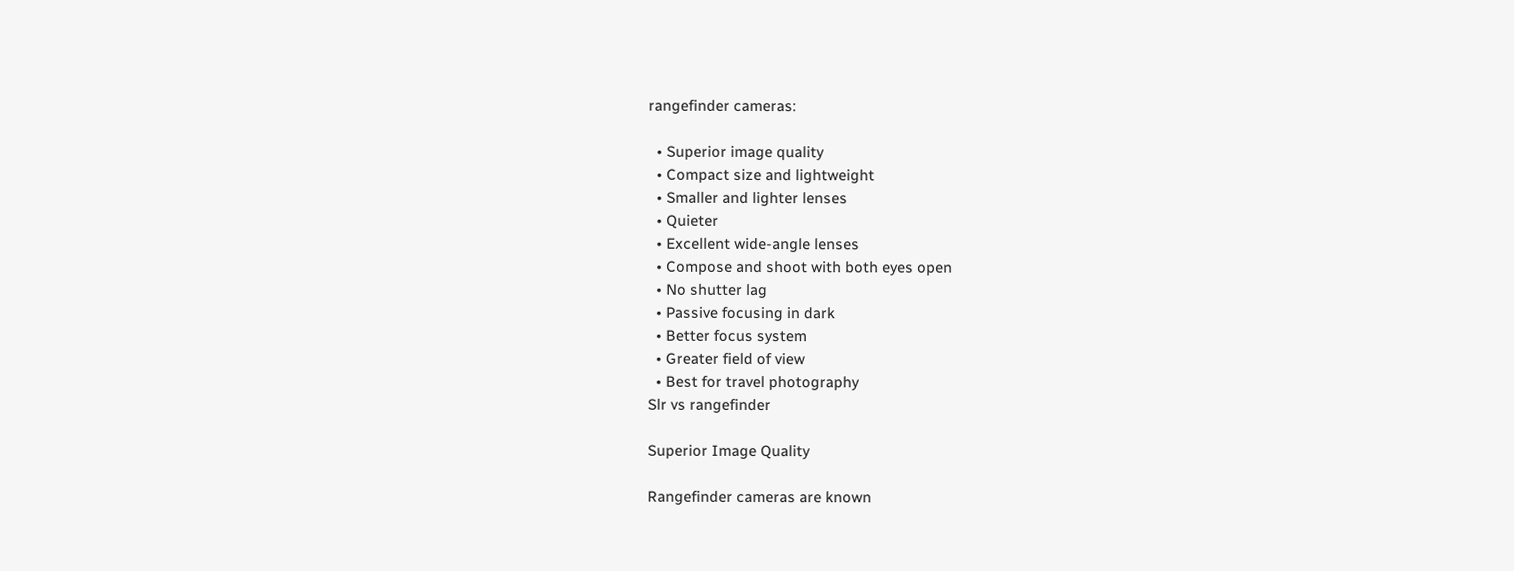rangefinder cameras:

  • Superior image quality
  • Compact size and lightweight
  • Smaller and lighter lenses
  • Quieter
  • Excellent wide-angle lenses
  • Compose and shoot with both eyes open
  • No shutter lag
  • Passive focusing in dark
  • Better focus system
  • Greater field of view
  • Best for travel photography
Slr vs rangefinder

Superior Image Quality

Rangefinder cameras are known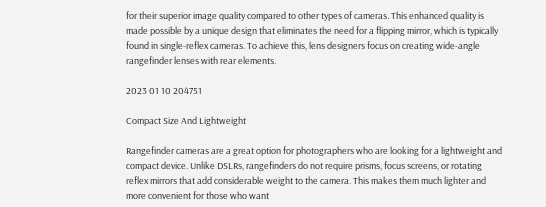for their superior image quality compared to other types of cameras. This enhanced quality is made possible by a unique design that eliminates the need for a flipping mirror, which is typically found in single-reflex cameras. To achieve this, lens designers focus on creating wide-angle rangefinder lenses with rear elements.

2023 01 10 204751

Compact Size And Lightweight

Rangefinder cameras are a great option for photographers who are looking for a lightweight and compact device. Unlike DSLRs, rangefinders do not require prisms, focus screens, or rotating reflex mirrors that add considerable weight to the camera. This makes them much lighter and more convenient for those who want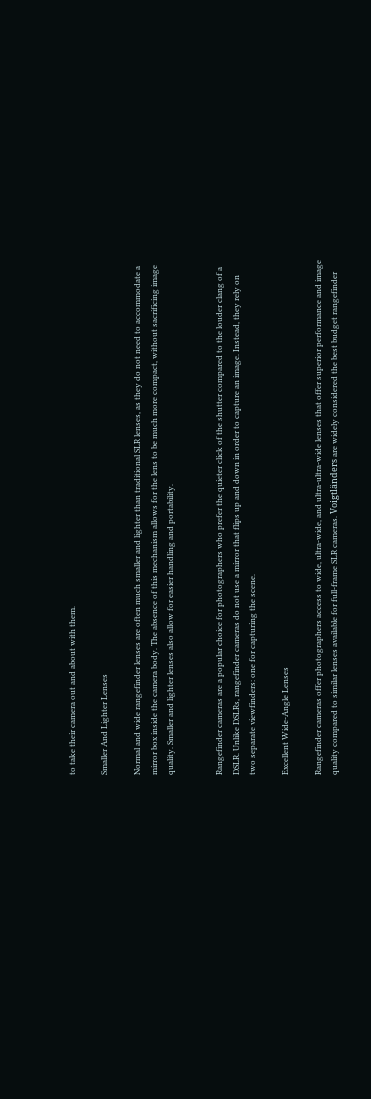to take their camera out and about with them.

Smaller And Lighter Lenses

Normal and wide rangefinder lenses are often much smaller and lighter than traditional SLR lenses, as they do not need to accommodate a mirror box inside the camera body. The absence of this mechanism allows for the lens to be much more compact, without sacrificing image quality. Smaller and lighter lenses also allow for easier handling and portability.


Rangefinder cameras are a popular choice for photographers who prefer the quieter click of the shutter compared to the louder clang of a DSLR. Unlike DSLRs, rangefinder cameras do not use a mirror that flips up and down in order to capture an image. Instead, they rely on two separate viewfinders: one for capturing the scene.

Excellent Wide-Angle Lenses

Rangefinder cameras offer photographers access to wide, ultra-wide, and ultra-ultra-wide lenses that offer superior performance and image quality compared to similar lenses available for full-frame SLR cameras. Voigtländers are widely considered the best budget rangefinder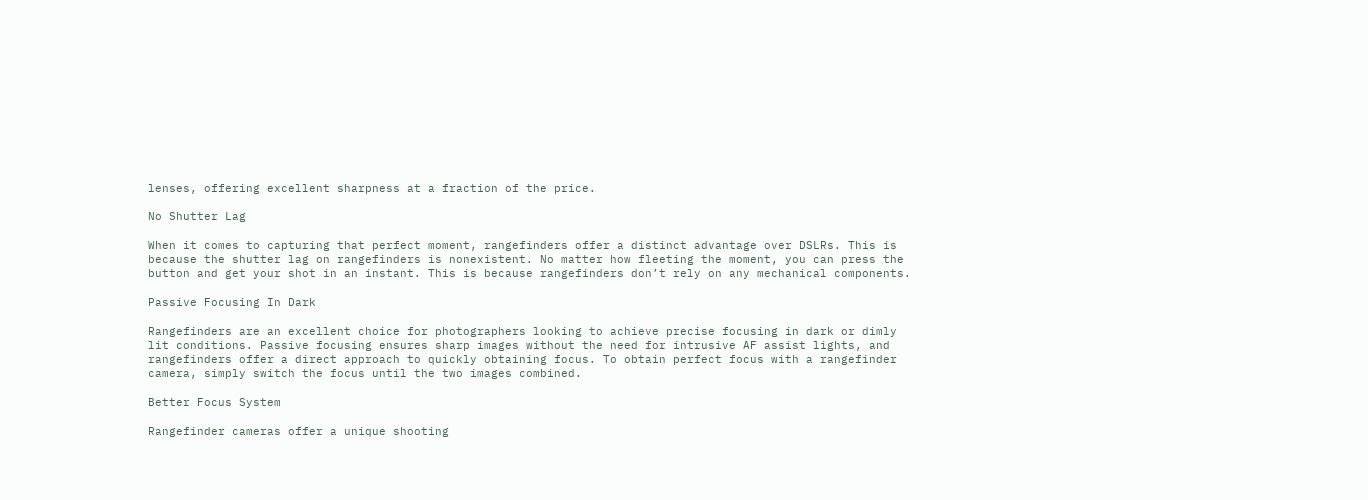lenses, offering excellent sharpness at a fraction of the price.

No Shutter Lag

When it comes to capturing that perfect moment, rangefinders offer a distinct advantage over DSLRs. This is because the shutter lag on rangefinders is nonexistent. No matter how fleeting the moment, you can press the button and get your shot in an instant. This is because rangefinders don’t rely on any mechanical components.

Passive Focusing In Dark

Rangefinders are an excellent choice for photographers looking to achieve precise focusing in dark or dimly lit conditions. Passive focusing ensures sharp images without the need for intrusive AF assist lights, and rangefinders offer a direct approach to quickly obtaining focus. To obtain perfect focus with a rangefinder camera, simply switch the focus until the two images combined.

Better Focus System

Rangefinder cameras offer a unique shooting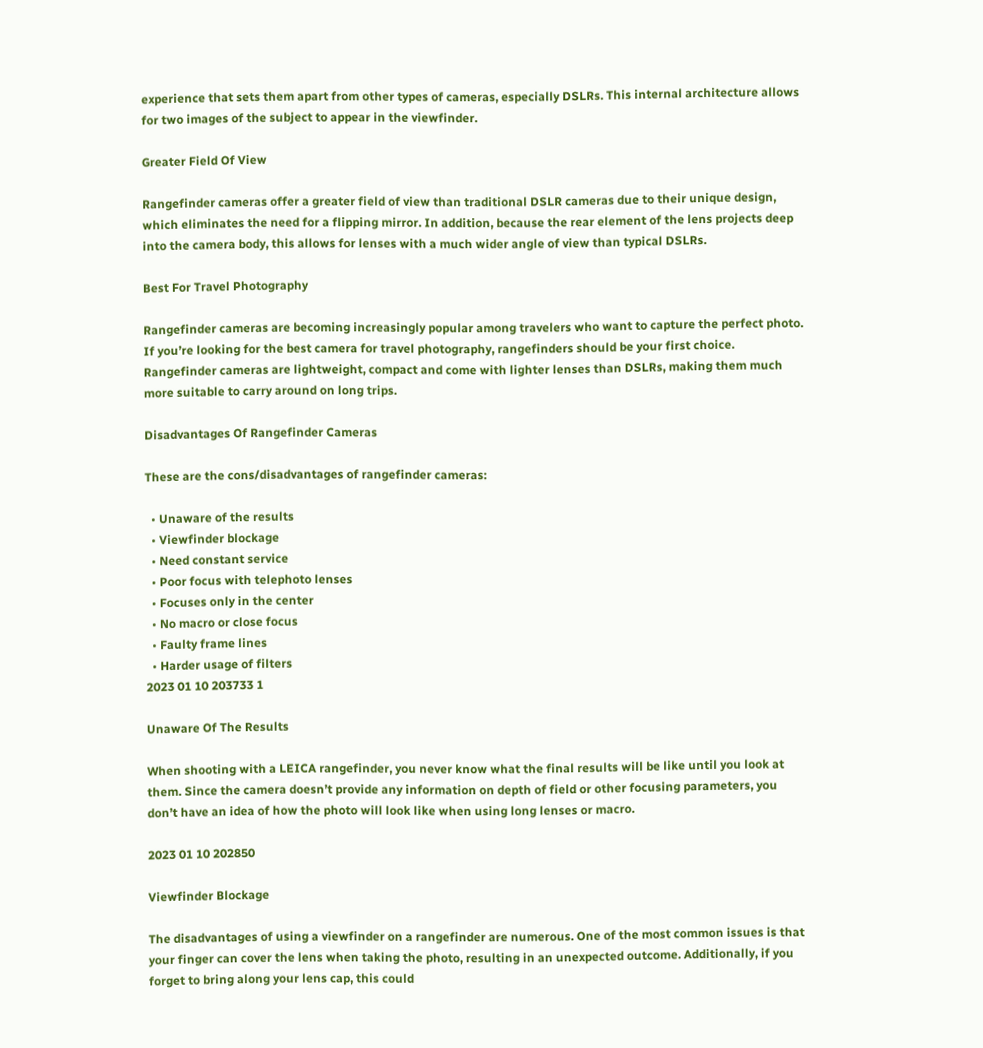experience that sets them apart from other types of cameras, especially DSLRs. This internal architecture allows for two images of the subject to appear in the viewfinder.

Greater Field Of View

Rangefinder cameras offer a greater field of view than traditional DSLR cameras due to their unique design, which eliminates the need for a flipping mirror. In addition, because the rear element of the lens projects deep into the camera body, this allows for lenses with a much wider angle of view than typical DSLRs.

Best For Travel Photography

Rangefinder cameras are becoming increasingly popular among travelers who want to capture the perfect photo. If you’re looking for the best camera for travel photography, rangefinders should be your first choice. Rangefinder cameras are lightweight, compact and come with lighter lenses than DSLRs, making them much more suitable to carry around on long trips.

Disadvantages Of Rangefinder Cameras

These are the cons/disadvantages of rangefinder cameras:

  • Unaware of the results
  • Viewfinder blockage
  • Need constant service
  • Poor focus with telephoto lenses
  • Focuses only in the center
  • No macro or close focus
  • Faulty frame lines
  • Harder usage of filters
2023 01 10 203733 1

Unaware Of The Results

When shooting with a LEICA rangefinder, you never know what the final results will be like until you look at them. Since the camera doesn’t provide any information on depth of field or other focusing parameters, you don’t have an idea of how the photo will look like when using long lenses or macro.

2023 01 10 202850

Viewfinder Blockage

The disadvantages of using a viewfinder on a rangefinder are numerous. One of the most common issues is that your finger can cover the lens when taking the photo, resulting in an unexpected outcome. Additionally, if you forget to bring along your lens cap, this could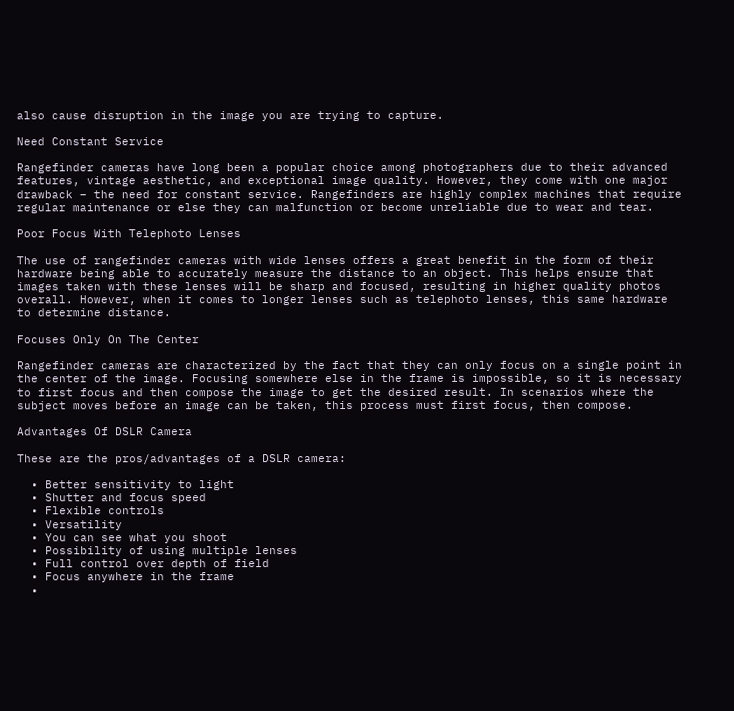also cause disruption in the image you are trying to capture.

Need Constant Service

Rangefinder cameras have long been a popular choice among photographers due to their advanced features, vintage aesthetic, and exceptional image quality. However, they come with one major drawback – the need for constant service. Rangefinders are highly complex machines that require regular maintenance or else they can malfunction or become unreliable due to wear and tear.

Poor Focus With Telephoto Lenses

The use of rangefinder cameras with wide lenses offers a great benefit in the form of their hardware being able to accurately measure the distance to an object. This helps ensure that images taken with these lenses will be sharp and focused, resulting in higher quality photos overall. However, when it comes to longer lenses such as telephoto lenses, this same hardware to determine distance.

Focuses Only On The Center

Rangefinder cameras are characterized by the fact that they can only focus on a single point in the center of the image. Focusing somewhere else in the frame is impossible, so it is necessary to first focus and then compose the image to get the desired result. In scenarios where the subject moves before an image can be taken, this process must first focus, then compose.

Advantages Of DSLR Camera

These are the pros/advantages of a DSLR camera:

  • Better sensitivity to light
  • Shutter and focus speed
  • Flexible controls
  • Versatility
  • You can see what you shoot
  • Possibility of using multiple lenses
  • Full control over depth of field
  • Focus anywhere in the frame
  •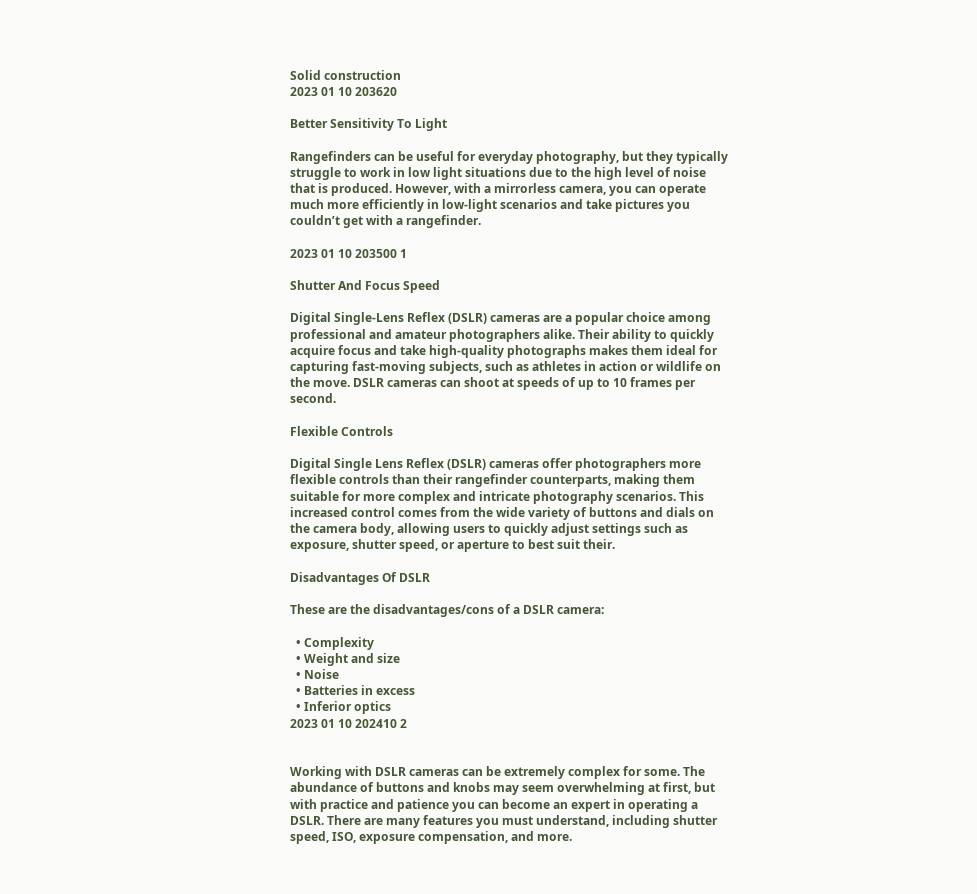Solid construction
2023 01 10 203620

Better Sensitivity To Light

Rangefinders can be useful for everyday photography, but they typically struggle to work in low light situations due to the high level of noise that is produced. However, with a mirrorless camera, you can operate much more efficiently in low-light scenarios and take pictures you couldn’t get with a rangefinder.

2023 01 10 203500 1

Shutter And Focus Speed

Digital Single-Lens Reflex (DSLR) cameras are a popular choice among professional and amateur photographers alike. Their ability to quickly acquire focus and take high-quality photographs makes them ideal for capturing fast-moving subjects, such as athletes in action or wildlife on the move. DSLR cameras can shoot at speeds of up to 10 frames per second.

Flexible Controls

Digital Single Lens Reflex (DSLR) cameras offer photographers more flexible controls than their rangefinder counterparts, making them suitable for more complex and intricate photography scenarios. This increased control comes from the wide variety of buttons and dials on the camera body, allowing users to quickly adjust settings such as exposure, shutter speed, or aperture to best suit their.

Disadvantages Of DSLR

These are the disadvantages/cons of a DSLR camera:

  • Complexity
  • Weight and size
  • Noise
  • Batteries in excess
  • Inferior optics
2023 01 10 202410 2


Working with DSLR cameras can be extremely complex for some. The abundance of buttons and knobs may seem overwhelming at first, but with practice and patience you can become an expert in operating a DSLR. There are many features you must understand, including shutter speed, ISO, exposure compensation, and more.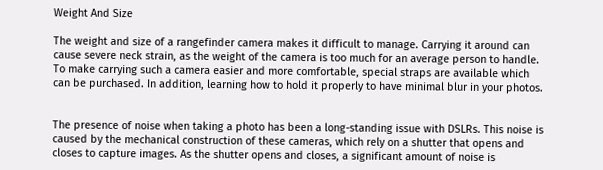Weight And Size

The weight and size of a rangefinder camera makes it difficult to manage. Carrying it around can cause severe neck strain, as the weight of the camera is too much for an average person to handle. To make carrying such a camera easier and more comfortable, special straps are available which can be purchased. In addition, learning how to hold it properly to have minimal blur in your photos.


The presence of noise when taking a photo has been a long-standing issue with DSLRs. This noise is caused by the mechanical construction of these cameras, which rely on a shutter that opens and closes to capture images. As the shutter opens and closes, a significant amount of noise is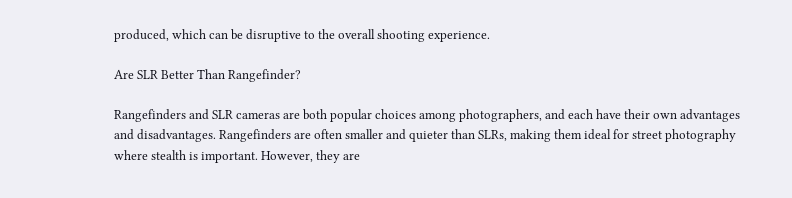produced, which can be disruptive to the overall shooting experience.

Are SLR Better Than Rangefinder?

Rangefinders and SLR cameras are both popular choices among photographers, and each have their own advantages and disadvantages. Rangefinders are often smaller and quieter than SLRs, making them ideal for street photography where stealth is important. However, they are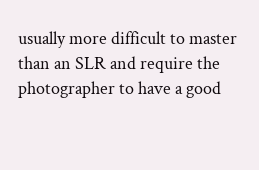usually more difficult to master than an SLR and require the photographer to have a good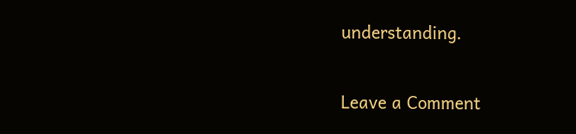understanding.

Leave a Comment